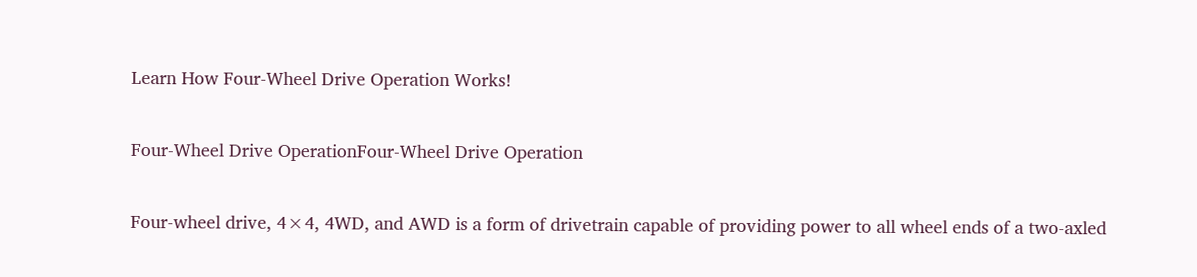Learn How Four-Wheel Drive Operation Works!

Four-Wheel Drive OperationFour-Wheel Drive Operation

Four-wheel drive, 4×4, 4WD, and AWD is a form of drivetrain capable of providing power to all wheel ends of a two-axled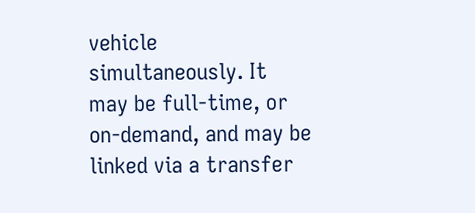vehicle simultaneously. It may be full-time, or on-demand, and may be linked via a transfer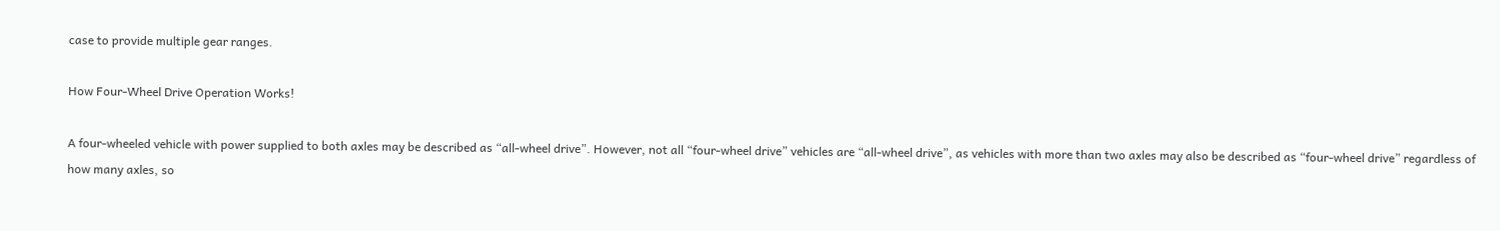case to provide multiple gear ranges.

How Four-Wheel Drive Operation Works!

A four-wheeled vehicle with power supplied to both axles may be described as “all-wheel drive”. However, not all “four-wheel drive” vehicles are “all-wheel drive”, as vehicles with more than two axles may also be described as “four-wheel drive” regardless of how many axles, so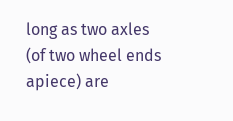long as two axles (of two wheel ends apiece) are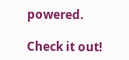powered.

Check it out!